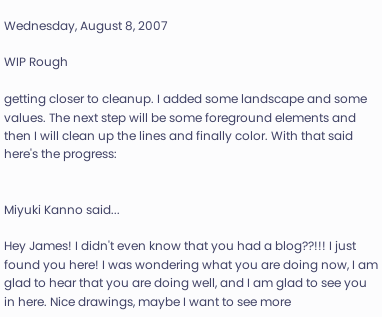Wednesday, August 8, 2007

WIP Rough

getting closer to cleanup. I added some landscape and some values. The next step will be some foreground elements and then I will clean up the lines and finally color. With that said here's the progress:


Miyuki Kanno said...

Hey James! I didn't even know that you had a blog??!!! I just found you here! I was wondering what you are doing now, I am glad to hear that you are doing well, and I am glad to see you in here. Nice drawings, maybe I want to see more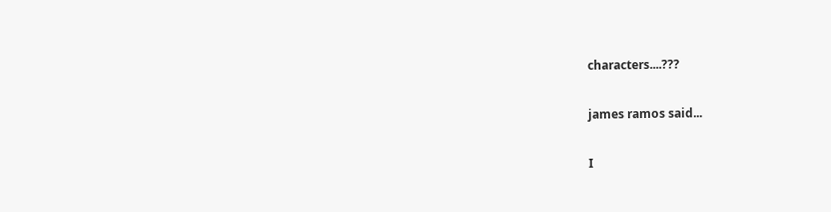characters....???

james ramos said...

I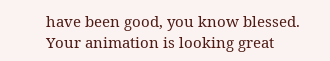have been good, you know blessed.
Your animation is looking great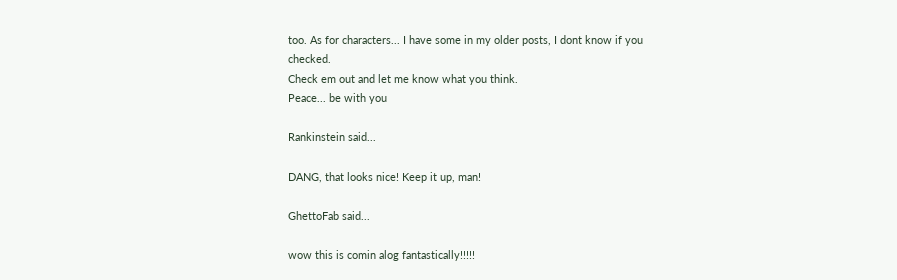too. As for characters... I have some in my older posts, I dont know if you checked.
Check em out and let me know what you think.
Peace... be with you

Rankinstein said...

DANG, that looks nice! Keep it up, man!

GhettoFab said...

wow this is comin alog fantastically!!!!!